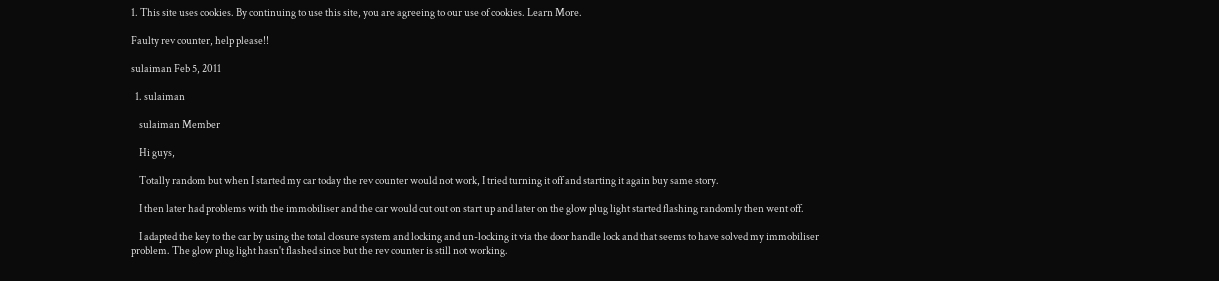1. This site uses cookies. By continuing to use this site, you are agreeing to our use of cookies. Learn More.

Faulty rev counter, help please!!

sulaiman Feb 5, 2011

  1. sulaiman

    sulaiman Member

    Hi guys,

    Totally random but when I started my car today the rev counter would not work, I tried turning it off and starting it again buy same story.

    I then later had problems with the immobiliser and the car would cut out on start up and later on the glow plug light started flashing randomly then went off.

    I adapted the key to the car by using the total closure system and locking and un-locking it via the door handle lock and that seems to have solved my immobiliser problem. The glow plug light hasn't flashed since but the rev counter is still not working.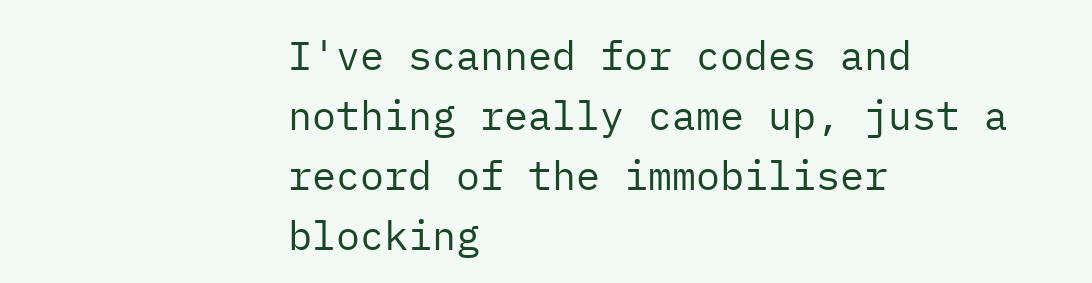I've scanned for codes and nothing really came up, just a record of the immobiliser blocking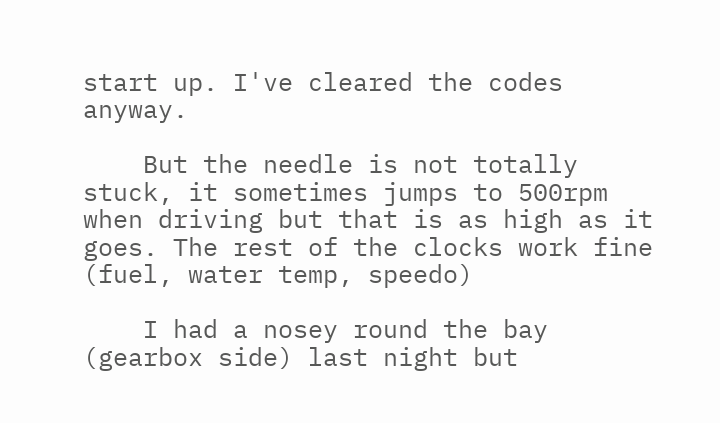start up. I've cleared the codes anyway.

    But the needle is not totally stuck, it sometimes jumps to 500rpm when driving but that is as high as it goes. The rest of the clocks work fine (fuel, water temp, speedo)

    I had a nosey round the bay (gearbox side) last night but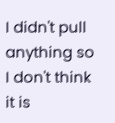I didn't pull anything so I don't think it is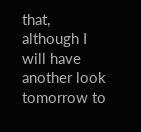that, although I will have another look tomorrow to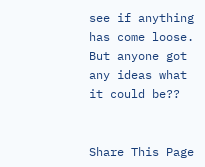see if anything has come loose. But anyone got any ideas what it could be??


Share This Page